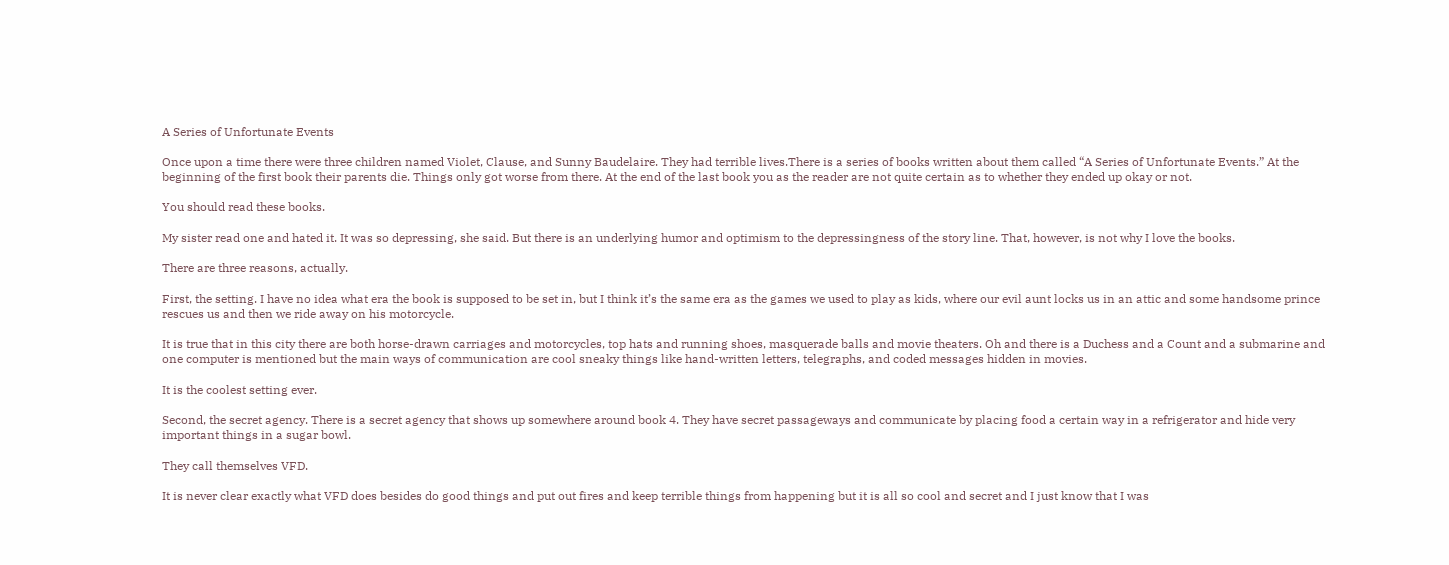A Series of Unfortunate Events

Once upon a time there were three children named Violet, Clause, and Sunny Baudelaire. They had terrible lives.There is a series of books written about them called “A Series of Unfortunate Events.” At the beginning of the first book their parents die. Things only got worse from there. At the end of the last book you as the reader are not quite certain as to whether they ended up okay or not.

You should read these books.

My sister read one and hated it. It was so depressing, she said. But there is an underlying humor and optimism to the depressingness of the story line. That, however, is not why I love the books.

There are three reasons, actually.

First, the setting. I have no idea what era the book is supposed to be set in, but I think it’s the same era as the games we used to play as kids, where our evil aunt locks us in an attic and some handsome prince rescues us and then we ride away on his motorcycle.

It is true that in this city there are both horse-drawn carriages and motorcycles, top hats and running shoes, masquerade balls and movie theaters. Oh and there is a Duchess and a Count and a submarine and one computer is mentioned but the main ways of communication are cool sneaky things like hand-written letters, telegraphs, and coded messages hidden in movies.

It is the coolest setting ever.

Second, the secret agency. There is a secret agency that shows up somewhere around book 4. They have secret passageways and communicate by placing food a certain way in a refrigerator and hide very important things in a sugar bowl.

They call themselves VFD.

It is never clear exactly what VFD does besides do good things and put out fires and keep terrible things from happening but it is all so cool and secret and I just know that I was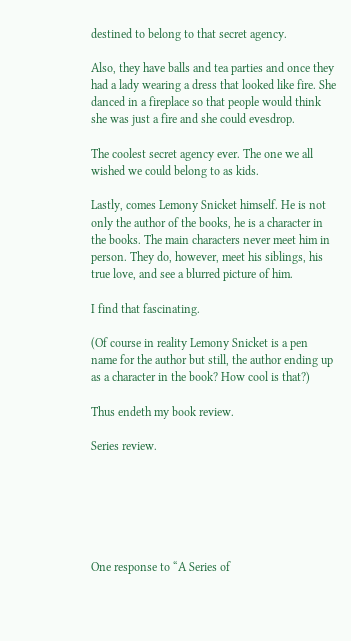destined to belong to that secret agency.

Also, they have balls and tea parties and once they had a lady wearing a dress that looked like fire. She danced in a fireplace so that people would think she was just a fire and she could evesdrop.

The coolest secret agency ever. The one we all wished we could belong to as kids.

Lastly, comes Lemony Snicket himself. He is not only the author of the books, he is a character in the books. The main characters never meet him in person. They do, however, meet his siblings, his true love, and see a blurred picture of him.

I find that fascinating.

(Of course in reality Lemony Snicket is a pen name for the author but still, the author ending up as a character in the book? How cool is that?)

Thus endeth my book review.

Series review.






One response to “A Series of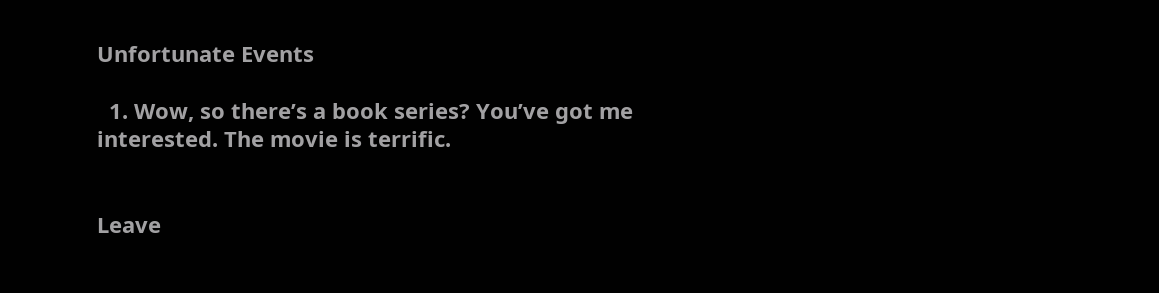Unfortunate Events

  1. Wow, so there’s a book series? You’ve got me interested. The movie is terrific.


Leave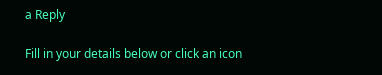a Reply

Fill in your details below or click an icon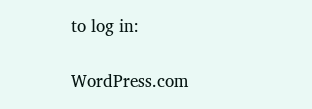to log in:

WordPress.com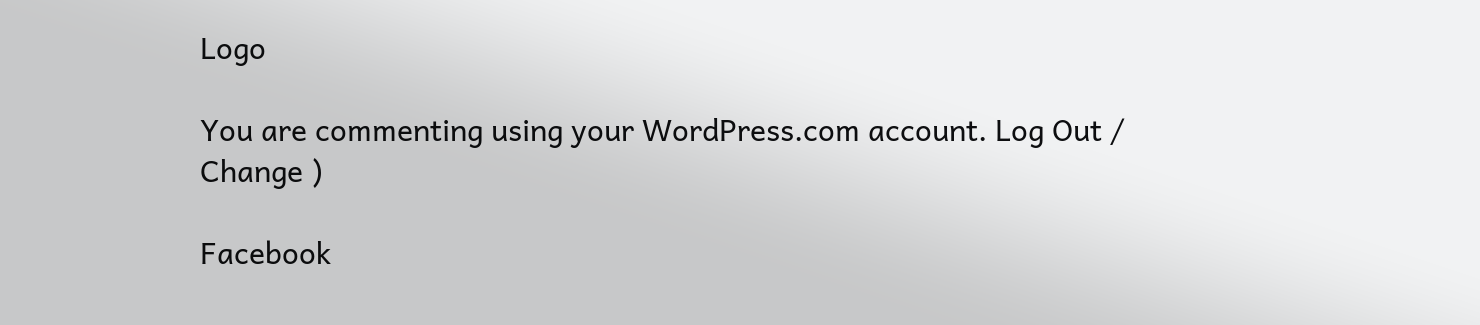Logo

You are commenting using your WordPress.com account. Log Out /  Change )

Facebook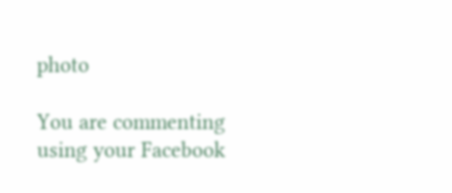photo

You are commenting using your Facebook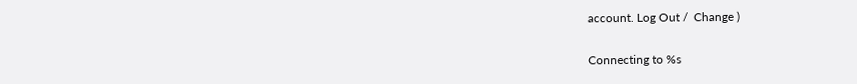account. Log Out /  Change )

Connecting to %s